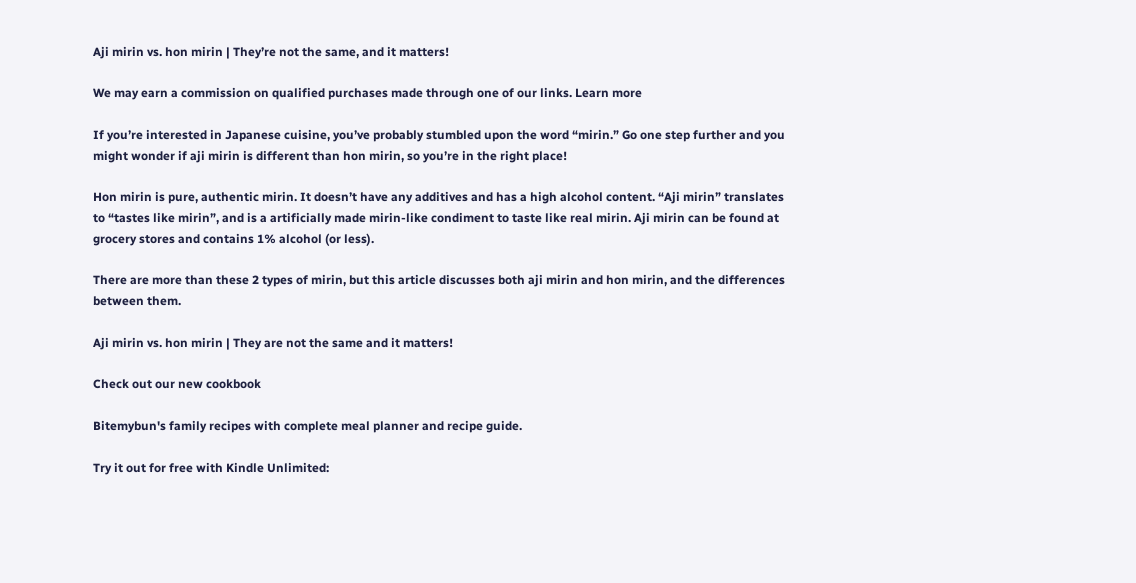Aji mirin vs. hon mirin | They’re not the same, and it matters!

We may earn a commission on qualified purchases made through one of our links. Learn more

If you’re interested in Japanese cuisine, you’ve probably stumbled upon the word “mirin.” Go one step further and you might wonder if aji mirin is different than hon mirin, so you’re in the right place!

Hon mirin is pure, authentic mirin. It doesn’t have any additives and has a high alcohol content. “Aji mirin” translates to “tastes like mirin”, and is a artificially made mirin-like condiment to taste like real mirin. Aji mirin can be found at grocery stores and contains 1% alcohol (or less).

There are more than these 2 types of mirin, but this article discusses both aji mirin and hon mirin, and the differences between them.

Aji mirin vs. hon mirin | They are not the same and it matters!

Check out our new cookbook

Bitemybun's family recipes with complete meal planner and recipe guide.

Try it out for free with Kindle Unlimited: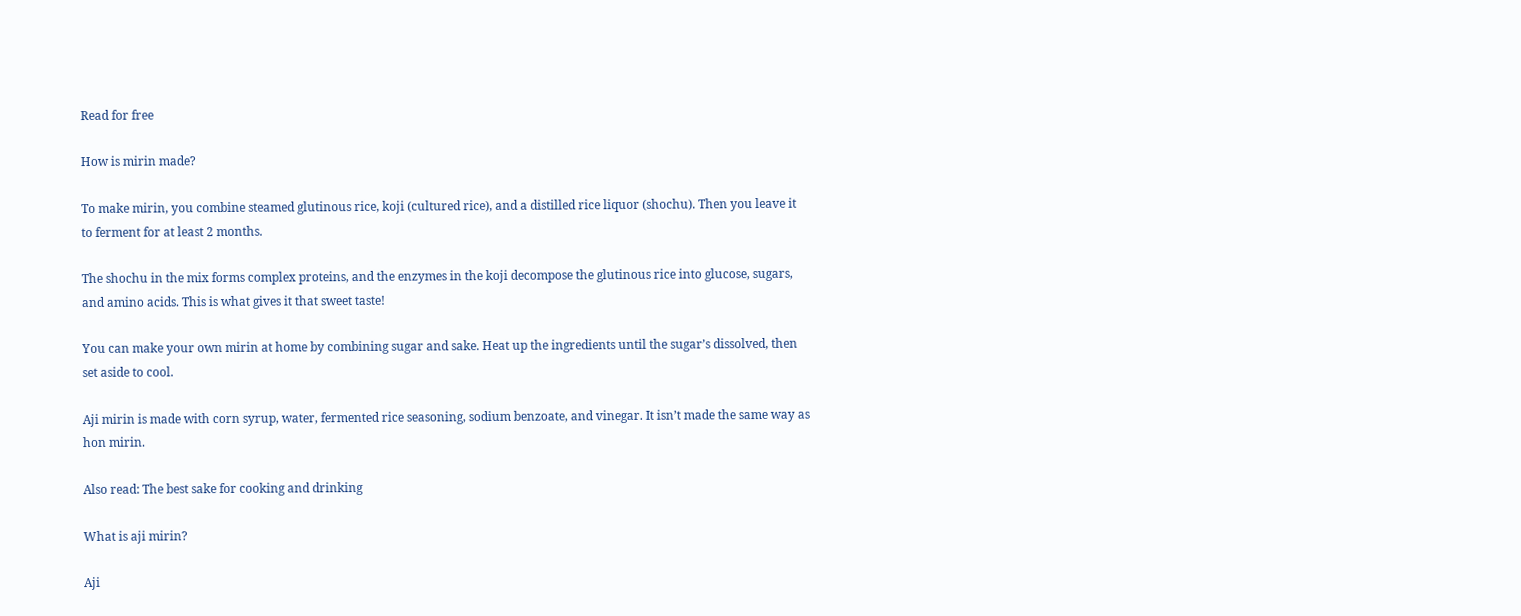Read for free

How is mirin made?

To make mirin, you combine steamed glutinous rice, koji (cultured rice), and a distilled rice liquor (shochu). Then you leave it to ferment for at least 2 months.

The shochu in the mix forms complex proteins, and the enzymes in the koji decompose the glutinous rice into glucose, sugars, and amino acids. This is what gives it that sweet taste!

You can make your own mirin at home by combining sugar and sake. Heat up the ingredients until the sugar’s dissolved, then set aside to cool.

Aji mirin is made with corn syrup, water, fermented rice seasoning, sodium benzoate, and vinegar. It isn’t made the same way as hon mirin.

Also read: The best sake for cooking and drinking

What is aji mirin?

Aji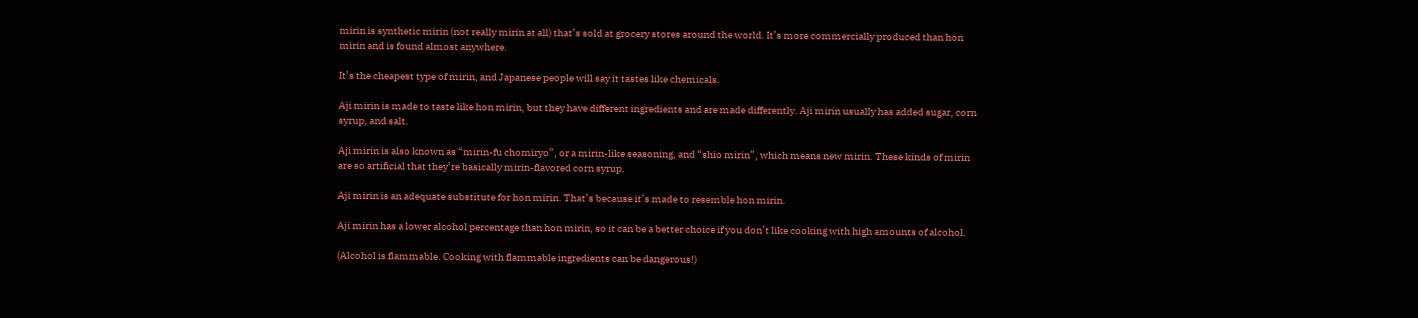mirin is synthetic mirin (not really mirin at all) that’s sold at grocery stores around the world. It’s more commercially produced than hon mirin and is found almost anywhere.

It’s the cheapest type of mirin, and Japanese people will say it tastes like chemicals.

Aji mirin is made to taste like hon mirin, but they have different ingredients and are made differently. Aji mirin usually has added sugar, corn syrup, and salt.

Aji mirin is also known as “mirin-fu chomiryo”, or a mirin-like seasoning, and “shio mirin”, which means new mirin. These kinds of mirin are so artificial that they’re basically mirin-flavored corn syrup.

Aji mirin is an adequate substitute for hon mirin. That’s because it’s made to resemble hon mirin.

Aji mirin has a lower alcohol percentage than hon mirin, so it can be a better choice if you don’t like cooking with high amounts of alcohol.

(Alcohol is flammable. Cooking with flammable ingredients can be dangerous!)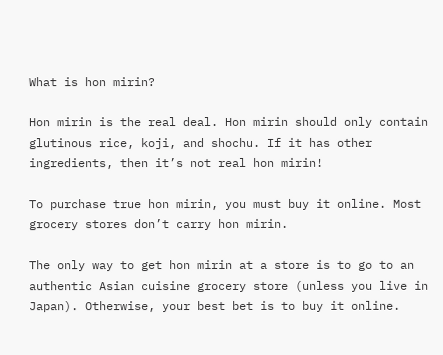What is hon mirin?

Hon mirin is the real deal. Hon mirin should only contain glutinous rice, koji, and shochu. If it has other ingredients, then it’s not real hon mirin!

To purchase true hon mirin, you must buy it online. Most grocery stores don’t carry hon mirin.

The only way to get hon mirin at a store is to go to an authentic Asian cuisine grocery store (unless you live in Japan). Otherwise, your best bet is to buy it online.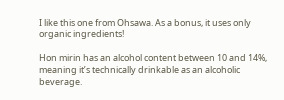I like this one from Ohsawa. As a bonus, it uses only organic ingredients!

Hon mirin has an alcohol content between 10 and 14%, meaning it’s technically drinkable as an alcoholic beverage.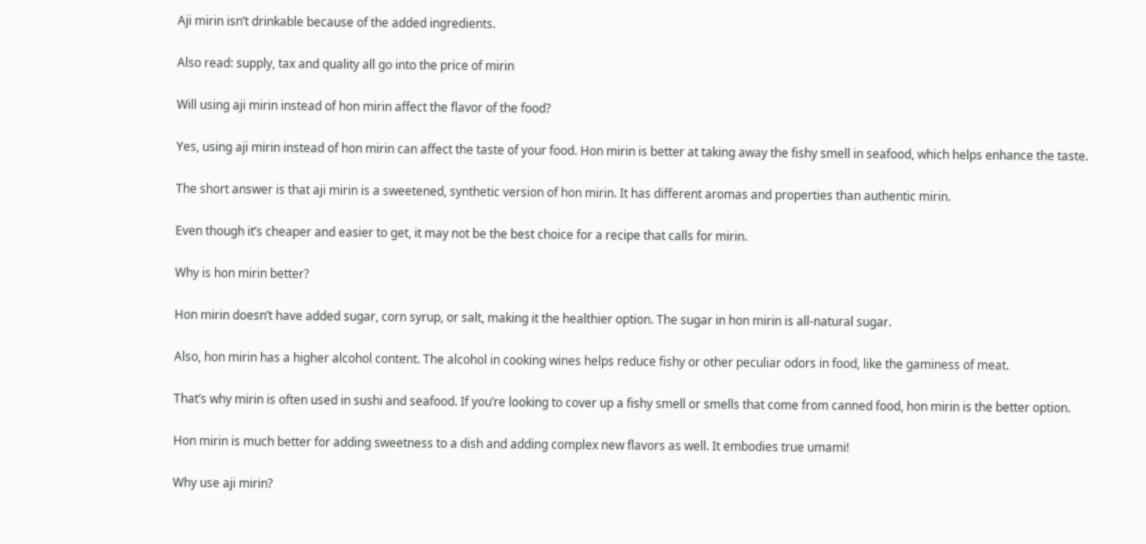Aji mirin isn’t drinkable because of the added ingredients.

Also read: supply, tax and quality all go into the price of mirin

Will using aji mirin instead of hon mirin affect the flavor of the food?

Yes, using aji mirin instead of hon mirin can affect the taste of your food. Hon mirin is better at taking away the fishy smell in seafood, which helps enhance the taste.

The short answer is that aji mirin is a sweetened, synthetic version of hon mirin. It has different aromas and properties than authentic mirin.

Even though it’s cheaper and easier to get, it may not be the best choice for a recipe that calls for mirin.

Why is hon mirin better?

Hon mirin doesn’t have added sugar, corn syrup, or salt, making it the healthier option. The sugar in hon mirin is all-natural sugar.

Also, hon mirin has a higher alcohol content. The alcohol in cooking wines helps reduce fishy or other peculiar odors in food, like the gaminess of meat.

That’s why mirin is often used in sushi and seafood. If you’re looking to cover up a fishy smell or smells that come from canned food, hon mirin is the better option.

Hon mirin is much better for adding sweetness to a dish and adding complex new flavors as well. It embodies true umami!

Why use aji mirin?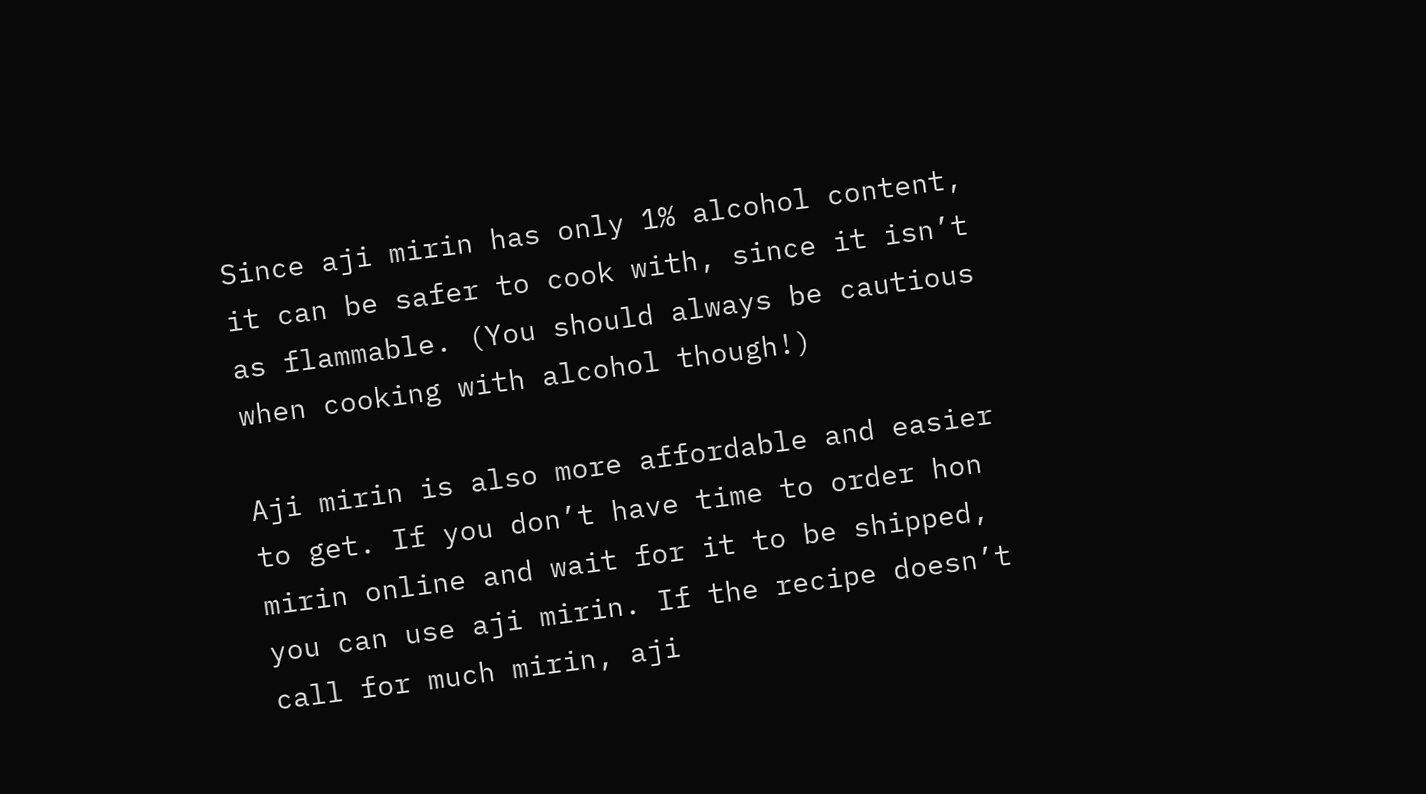Since aji mirin has only 1% alcohol content, it can be safer to cook with, since it isn’t as flammable. (You should always be cautious when cooking with alcohol though!)

Aji mirin is also more affordable and easier to get. If you don’t have time to order hon mirin online and wait for it to be shipped, you can use aji mirin. If the recipe doesn’t call for much mirin, aji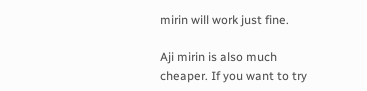mirin will work just fine.

Aji mirin is also much cheaper. If you want to try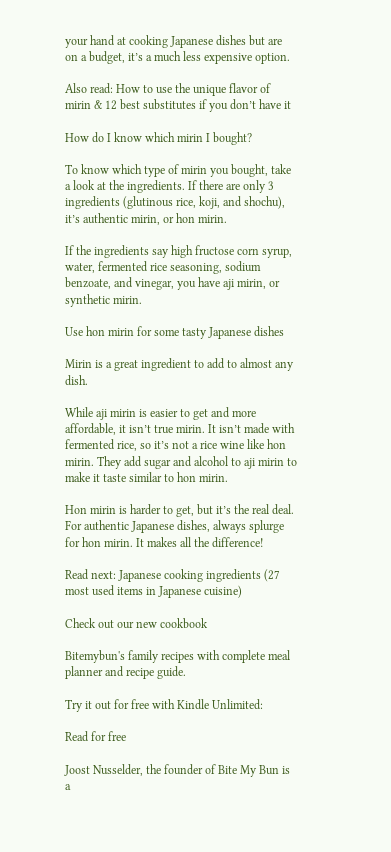your hand at cooking Japanese dishes but are on a budget, it’s a much less expensive option.

Also read: How to use the unique flavor of mirin & 12 best substitutes if you don’t have it

How do I know which mirin I bought?

To know which type of mirin you bought, take a look at the ingredients. If there are only 3 ingredients (glutinous rice, koji, and shochu), it’s authentic mirin, or hon mirin.

If the ingredients say high fructose corn syrup, water, fermented rice seasoning, sodium benzoate, and vinegar, you have aji mirin, or synthetic mirin.

Use hon mirin for some tasty Japanese dishes

Mirin is a great ingredient to add to almost any dish.

While aji mirin is easier to get and more affordable, it isn’t true mirin. It isn’t made with fermented rice, so it’s not a rice wine like hon mirin. They add sugar and alcohol to aji mirin to make it taste similar to hon mirin.

Hon mirin is harder to get, but it’s the real deal. For authentic Japanese dishes, always splurge for hon mirin. It makes all the difference!

Read next: Japanese cooking ingredients (27 most used items in Japanese cuisine)

Check out our new cookbook

Bitemybun's family recipes with complete meal planner and recipe guide.

Try it out for free with Kindle Unlimited:

Read for free

Joost Nusselder, the founder of Bite My Bun is a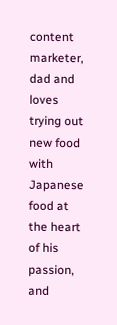content marketer, dad and loves trying out new food with Japanese food at the heart of his passion, and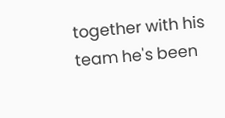together with his team he's been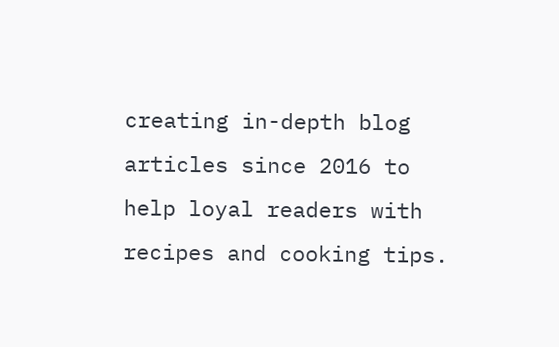creating in-depth blog articles since 2016 to help loyal readers with recipes and cooking tips.